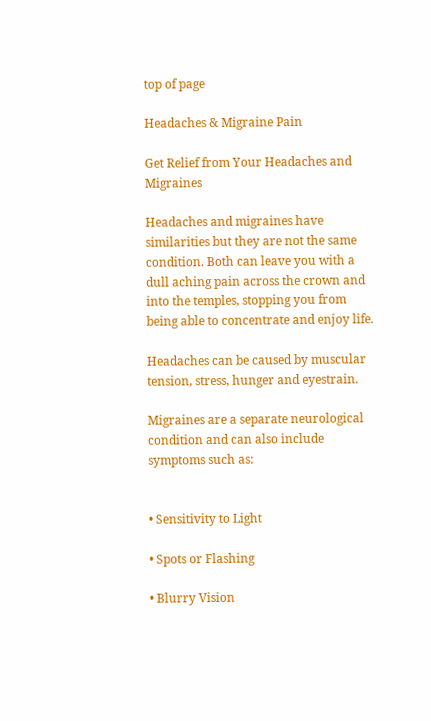top of page

Headaches & Migraine Pain

Get Relief from Your Headaches and Migraines

Headaches and migraines have similarities but they are not the same condition. Both can leave you with a dull aching pain across the crown and into the temples, stopping you from being able to concentrate and enjoy life.

Headaches can be caused by muscular tension, stress, hunger and eyestrain.

Migraines are a separate neurological condition and can also include symptoms such as:


• Sensitivity to Light

• Spots or Flashing

• Blurry Vision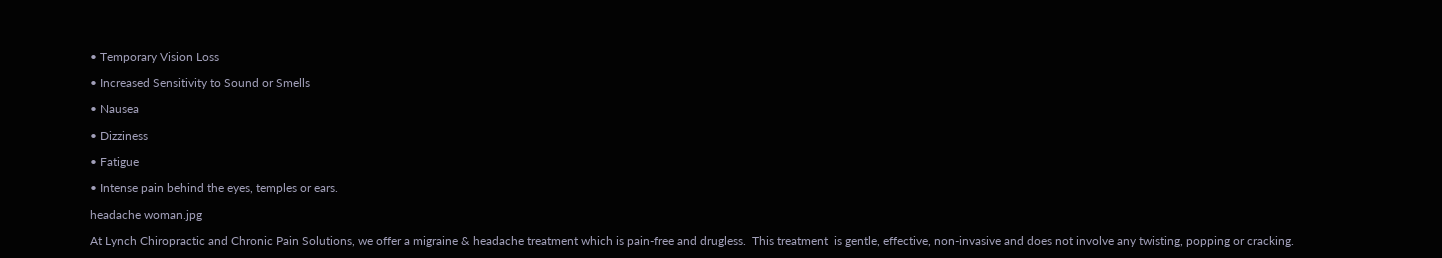• Temporary Vision Loss

• Increased Sensitivity to Sound or Smells

• Nausea

• Dizziness

• Fatigue

• Intense pain behind the eyes, temples or ears.

headache woman.jpg

At Lynch Chiropractic and Chronic Pain Solutions, we offer a migraine & headache treatment which is pain-free and drugless.  This treatment  is gentle, effective, non-invasive and does not involve any twisting, popping or cracking.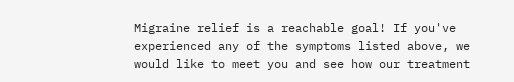Migraine relief is a reachable goal! If you've experienced any of the symptoms listed above, we would like to meet you and see how our treatment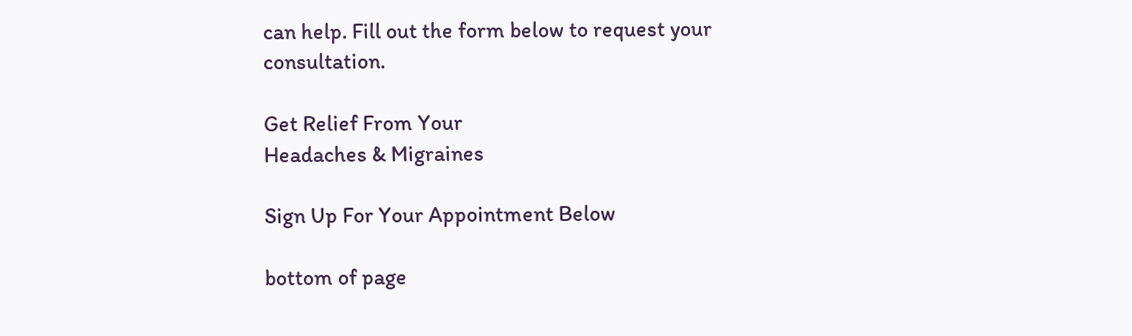can help. Fill out the form below to request your consultation.

Get Relief From Your
Headaches & Migraines

Sign Up For Your Appointment Below

bottom of page